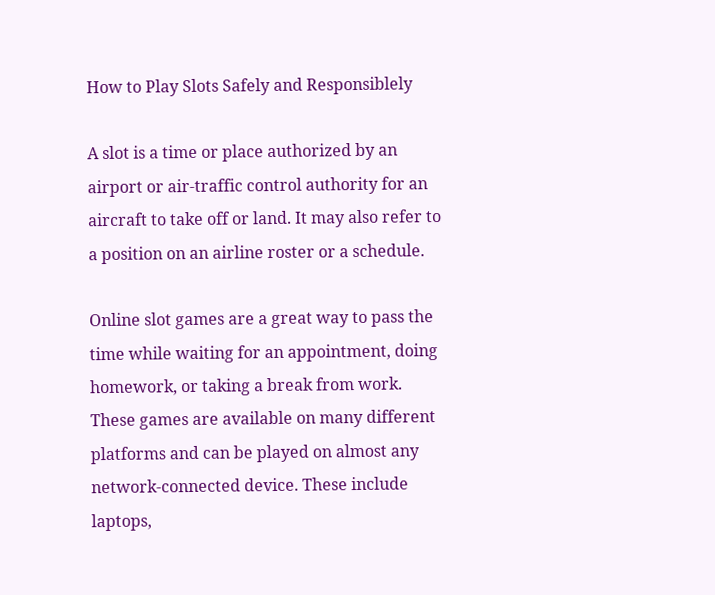How to Play Slots Safely and Responsiblely

A slot is a time or place authorized by an airport or air-traffic control authority for an aircraft to take off or land. It may also refer to a position on an airline roster or a schedule.

Online slot games are a great way to pass the time while waiting for an appointment, doing homework, or taking a break from work. These games are available on many different platforms and can be played on almost any network-connected device. These include laptops,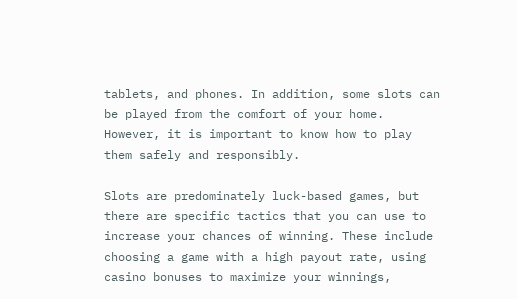tablets, and phones. In addition, some slots can be played from the comfort of your home. However, it is important to know how to play them safely and responsibly.

Slots are predominately luck-based games, but there are specific tactics that you can use to increase your chances of winning. These include choosing a game with a high payout rate, using casino bonuses to maximize your winnings,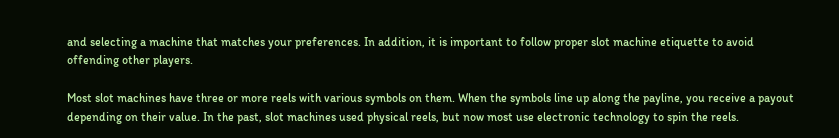and selecting a machine that matches your preferences. In addition, it is important to follow proper slot machine etiquette to avoid offending other players.

Most slot machines have three or more reels with various symbols on them. When the symbols line up along the payline, you receive a payout depending on their value. In the past, slot machines used physical reels, but now most use electronic technology to spin the reels.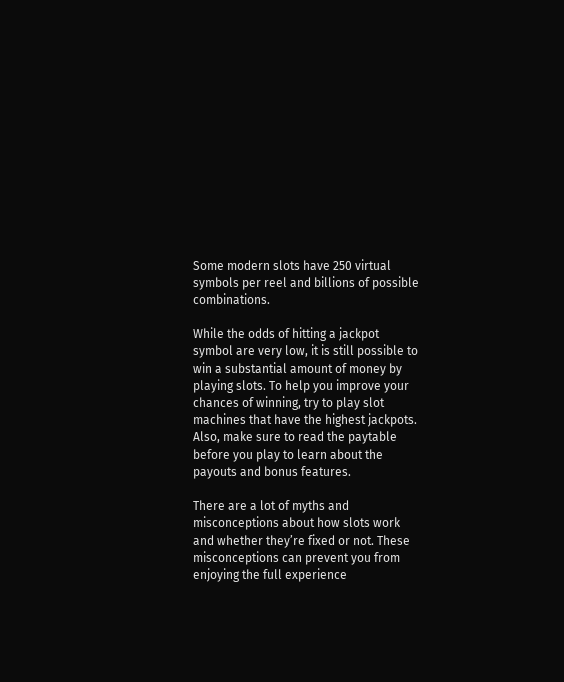Some modern slots have 250 virtual symbols per reel and billions of possible combinations.

While the odds of hitting a jackpot symbol are very low, it is still possible to win a substantial amount of money by playing slots. To help you improve your chances of winning, try to play slot machines that have the highest jackpots. Also, make sure to read the paytable before you play to learn about the payouts and bonus features.

There are a lot of myths and misconceptions about how slots work and whether they’re fixed or not. These misconceptions can prevent you from enjoying the full experience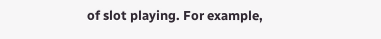of slot playing. For example,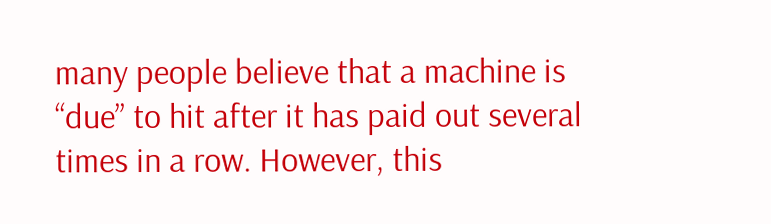many people believe that a machine is “due” to hit after it has paid out several times in a row. However, this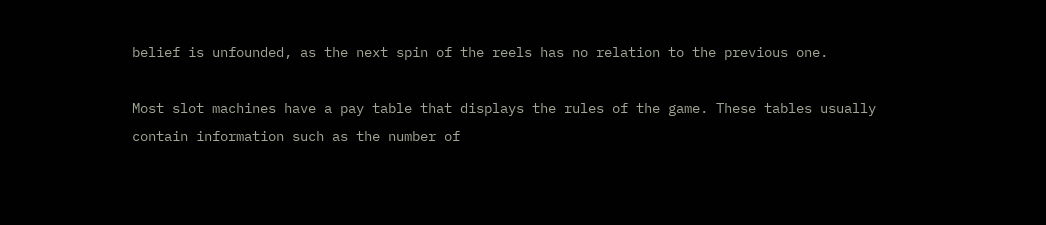belief is unfounded, as the next spin of the reels has no relation to the previous one.

Most slot machines have a pay table that displays the rules of the game. These tables usually contain information such as the number of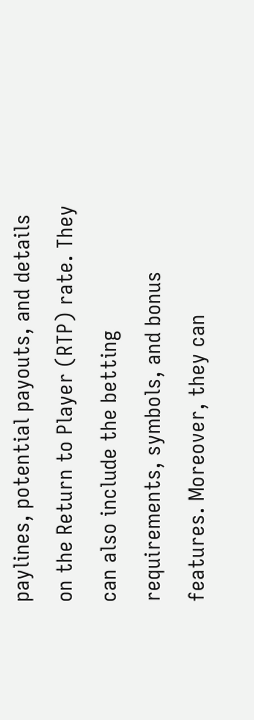paylines, potential payouts, and details on the Return to Player (RTP) rate. They can also include the betting requirements, symbols, and bonus features. Moreover, they can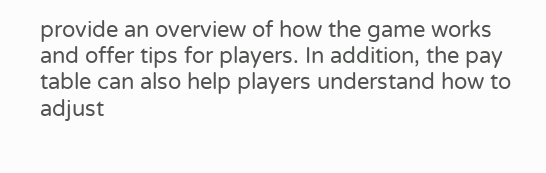provide an overview of how the game works and offer tips for players. In addition, the pay table can also help players understand how to adjust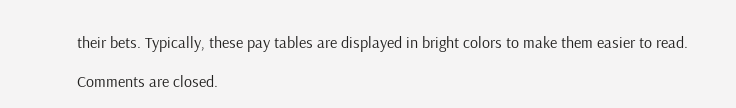their bets. Typically, these pay tables are displayed in bright colors to make them easier to read.

Comments are closed.